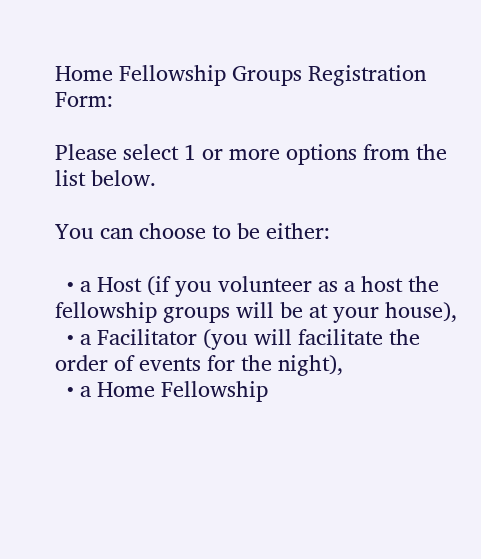Home Fellowship Groups Registration Form:

Please select 1 or more options from the list below.

You can choose to be either:

  • a Host (if you volunteer as a host the fellowship groups will be at your house),
  • a Facilitator (you will facilitate the order of events for the night),
  • a Home Fellowship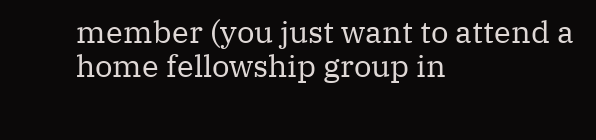member (you just want to attend a home fellowship group in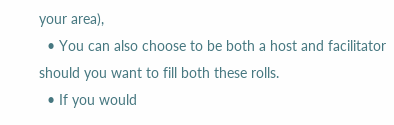your area),
  • You can also choose to be both a host and facilitator should you want to fill both these rolls.
  • If you would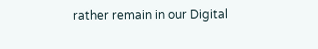rather remain in our Digital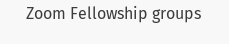Zoom Fellowship groups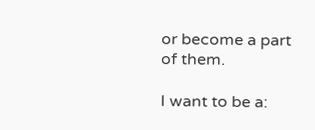or become a part of them.

I want to be a: